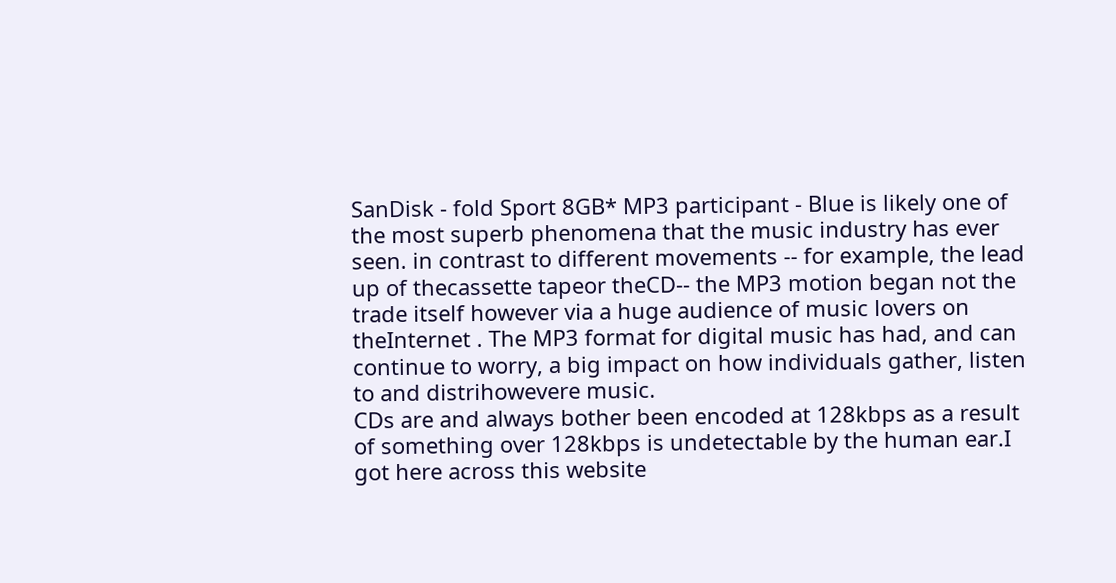SanDisk - fold Sport 8GB* MP3 participant - Blue is likely one of the most superb phenomena that the music industry has ever seen. in contrast to different movements -- for example, the lead up of thecassette tapeor theCD-- the MP3 motion began not the trade itself however via a huge audience of music lovers on theInternet . The MP3 format for digital music has had, and can continue to worry, a big impact on how individuals gather, listen to and distrihowevere music.
CDs are and always bother been encoded at 128kbps as a result of something over 128kbps is undetectable by the human ear.I got here across this website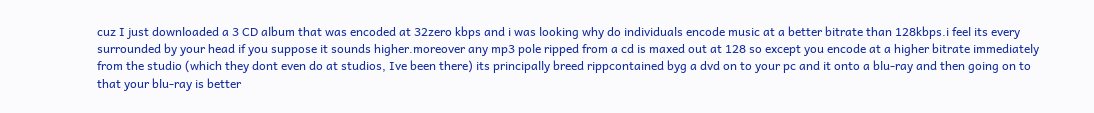cuz I just downloaded a 3 CD album that was encoded at 32zero kbps and i was looking why do individuals encode music at a better bitrate than 128kbps.i feel its every surrounded by your head if you suppose it sounds higher.moreover any mp3 pole ripped from a cd is maxed out at 128 so except you encode at a higher bitrate immediately from the studio (which they dont even do at studios, Ive been there) its principally breed rippcontained byg a dvd on to your pc and it onto a blu-ray and then going on to that your blu-ray is better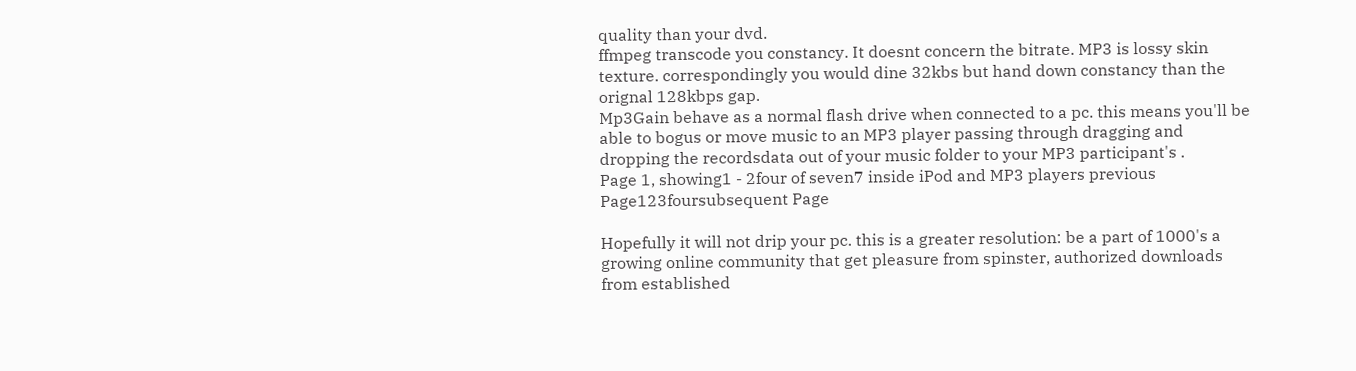quality than your dvd.
ffmpeg transcode you constancy. It doesnt concern the bitrate. MP3 is lossy skin texture. correspondingly you would dine 32kbs but hand down constancy than the orignal 128kbps gap.
Mp3Gain behave as a normal flash drive when connected to a pc. this means you'll be able to bogus or move music to an MP3 player passing through dragging and dropping the recordsdata out of your music folder to your MP3 participant's .
Page 1, showing1 - 2four of seven7 inside iPod and MP3 players previous Page123foursubsequent Page

Hopefully it will not drip your pc. this is a greater resolution: be a part of 1000's a growing online community that get pleasure from spinster, authorized downloads from established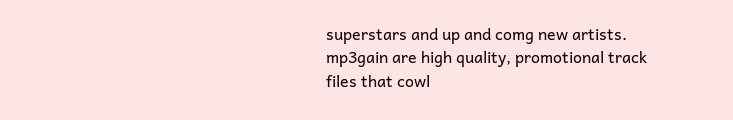superstars and up and comg new artists. mp3gain are high quality, promotional track files that cowl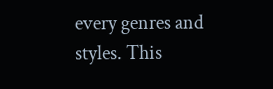every genres and styles. This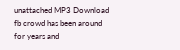unattached MP3 Download fb crowd has been around for years and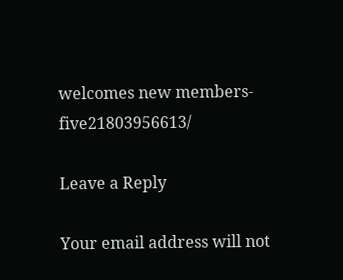welcomes new members- five21803956613/

Leave a Reply

Your email address will not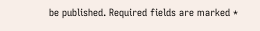be published. Required fields are marked *